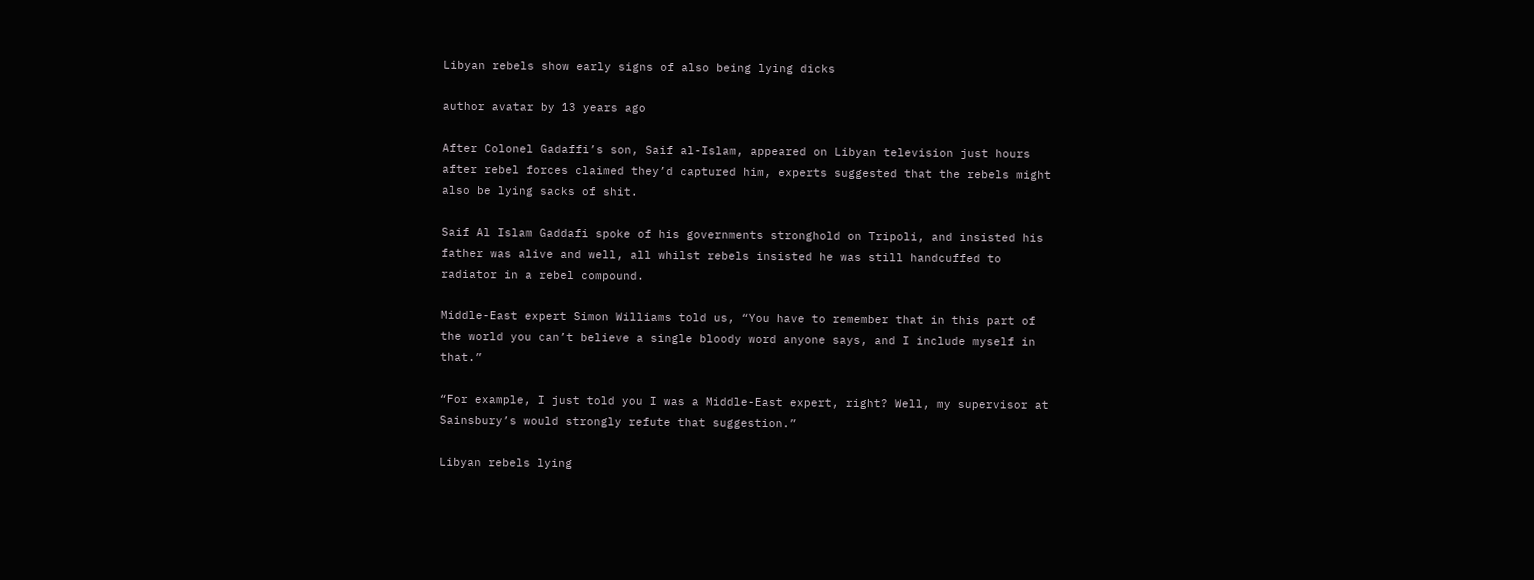Libyan rebels show early signs of also being lying dicks

author avatar by 13 years ago

After Colonel Gadaffi’s son, Saif al-Islam, appeared on Libyan television just hours after rebel forces claimed they’d captured him, experts suggested that the rebels might also be lying sacks of shit.

Saif Al Islam Gaddafi spoke of his governments stronghold on Tripoli, and insisted his father was alive and well, all whilst rebels insisted he was still handcuffed to radiator in a rebel compound.

Middle-East expert Simon Williams told us, “You have to remember that in this part of the world you can’t believe a single bloody word anyone says, and I include myself in that.”

“For example, I just told you I was a Middle-East expert, right? Well, my supervisor at Sainsbury’s would strongly refute that suggestion.”

Libyan rebels lying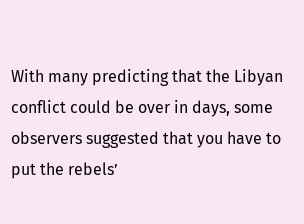With many predicting that the Libyan conflict could be over in days, some observers suggested that you have to put the rebels’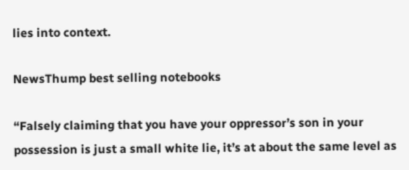lies into context.

NewsThump best selling notebooks

“Falsely claiming that you have your oppressor’s son in your possession is just a small white lie, it’s at about the same level as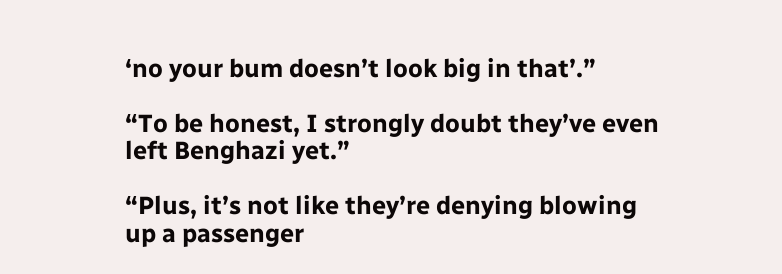‘no your bum doesn’t look big in that’.”

“To be honest, I strongly doubt they’ve even left Benghazi yet.”

“Plus, it’s not like they’re denying blowing up a passenger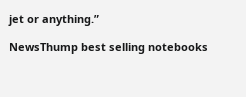jet or anything.”

NewsThump best selling notebooks